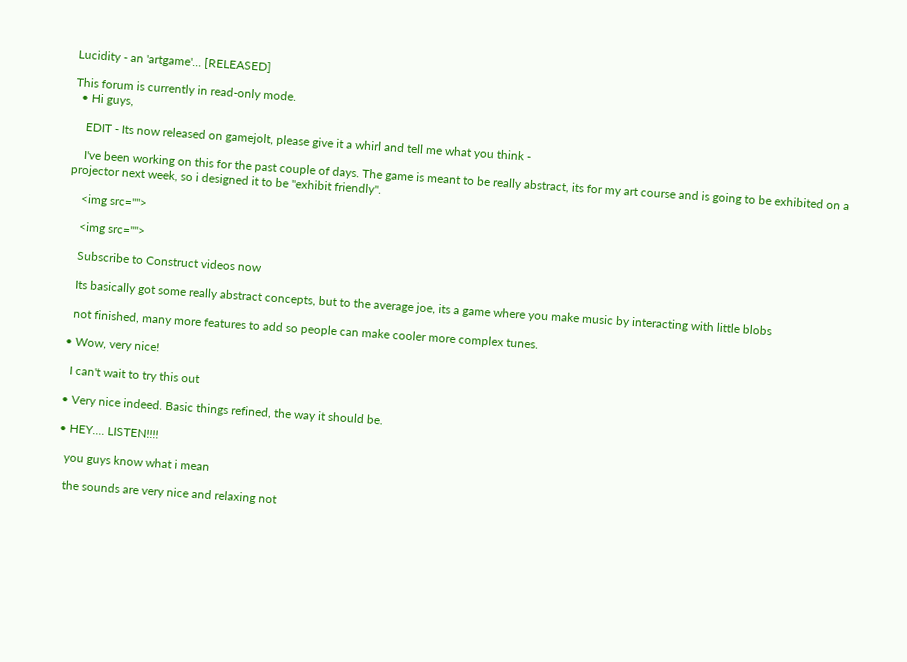Lucidity - an 'artgame'... [RELEASED]

This forum is currently in read-only mode.
  • Hi guys,

    EDIT - Its now released on gamejolt, please give it a whirl and tell me what you think -

    I've been working on this for the past couple of days. The game is meant to be really abstract, its for my art course and is going to be exhibited on a projector next week, so i designed it to be "exhibit friendly".

    <img src="">

    <img src="">

    Subscribe to Construct videos now

    Its basically got some really abstract concepts, but to the average joe, its a game where you make music by interacting with little blobs

    not finished, many more features to add so people can make cooler more complex tunes.

  • Wow, very nice!

    I can't wait to try this out

  • Very nice indeed. Basic things refined, the way it should be.

  • HEY.... LISTEN!!!!

    you guys know what i mean

    the sounds are very nice and relaxing not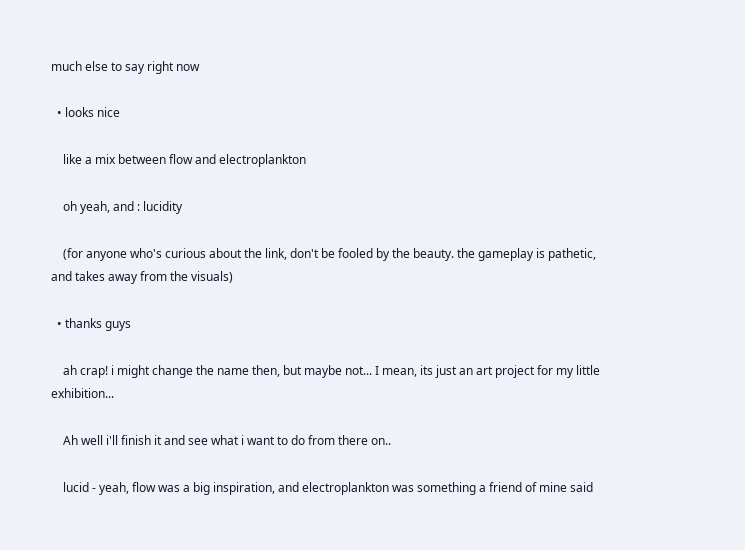much else to say right now

  • looks nice

    like a mix between flow and electroplankton

    oh yeah, and : lucidity

    (for anyone who's curious about the link, don't be fooled by the beauty. the gameplay is pathetic, and takes away from the visuals)

  • thanks guys

    ah crap! i might change the name then, but maybe not... I mean, its just an art project for my little exhibition...

    Ah well i'll finish it and see what i want to do from there on..

    lucid - yeah, flow was a big inspiration, and electroplankton was something a friend of mine said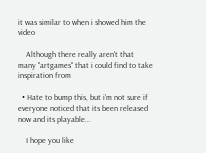it was similar to when i showed him the video

    Although there really aren't that many "artgames" that i could find to take inspiration from

  • Hate to bump this, but i'm not sure if everyone noticed that its been released now and its playable...

    I hope you like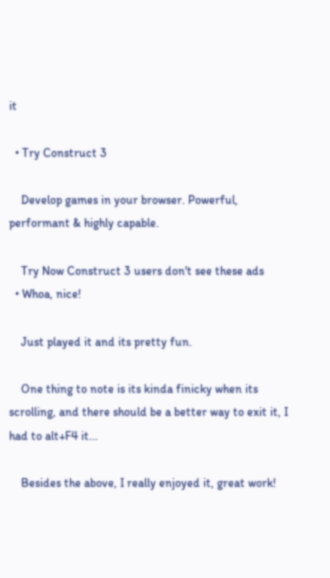it

  • Try Construct 3

    Develop games in your browser. Powerful, performant & highly capable.

    Try Now Construct 3 users don't see these ads
  • Whoa, nice!

    Just played it and its pretty fun.

    One thing to note is its kinda finicky when its scrolling, and there should be a better way to exit it, I had to alt+F4 it...

    Besides the above, I really enjoyed it, great work!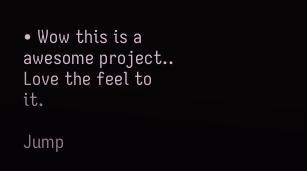• Wow this is a awesome project.. Love the feel to it.

Jump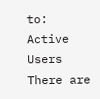to:
Active Users
There are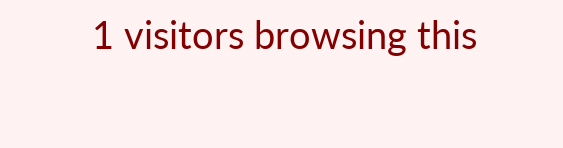1 visitors browsing this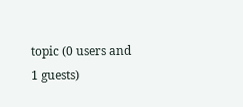topic (0 users and 1 guests)